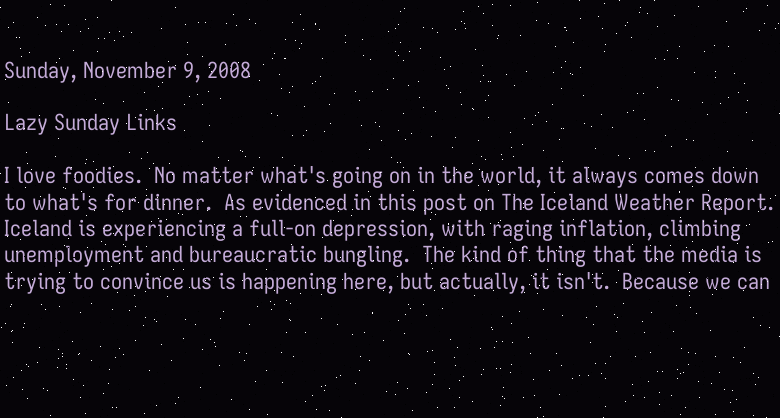Sunday, November 9, 2008

Lazy Sunday Links

I love foodies.  No matter what's going on in the world, it always comes down to what's for dinner.  As evidenced in this post on The Iceland Weather Report.  Iceland is experiencing a full-on depression, with raging inflation, climbing unemployment and bureaucratic bungling.  The kind of thing that the media is trying to convince us is happening here, but actually, it isn't.  Because we can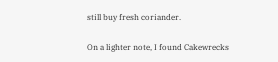still buy fresh coriander.

On a lighter note, I found Cakewrecks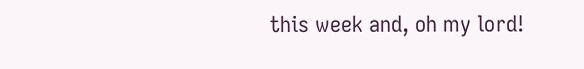this week and, oh my lord!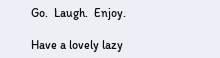Go.  Laugh.  Enjoy.

Have a lovely lazy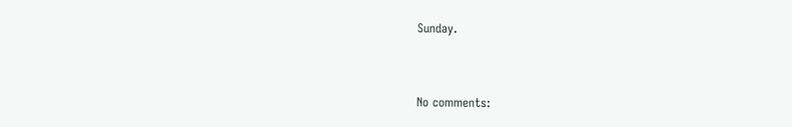Sunday.


No comments: